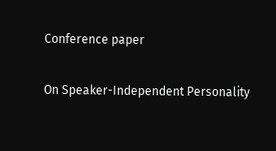Conference paper

On Speaker-Independent Personality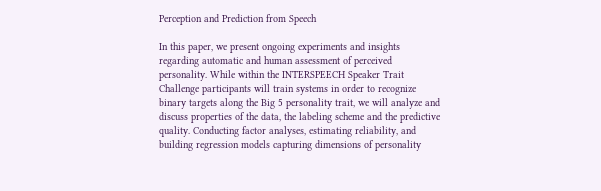Perception and Prediction from Speech

In this paper, we present ongoing experiments and insights regarding automatic and human assessment of perceived personality. While within the INTERSPEECH Speaker Trait Challenge participants will train systems in order to recognize binary targets along the Big 5 personality trait, we will analyze and discuss properties of the data, the labeling scheme and the predictive quality. Conducting factor analyses, estimating reliability, and building regression models capturing dimensions of personality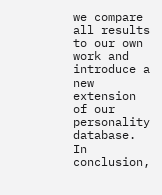we compare all results to our own work and introduce a new extension of our personality database. In conclusion,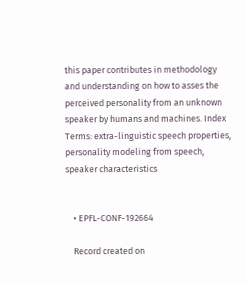this paper contributes in methodology and understanding on how to asses the perceived personality from an unknown speaker by humans and machines. Index Terms: extra-linguistic speech properties, personality modeling from speech, speaker characteristics


    • EPFL-CONF-192664

    Record created on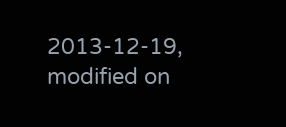2013-12-19, modified on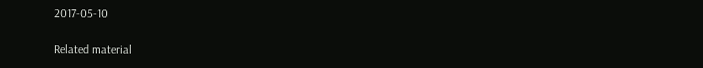2017-05-10

Related material